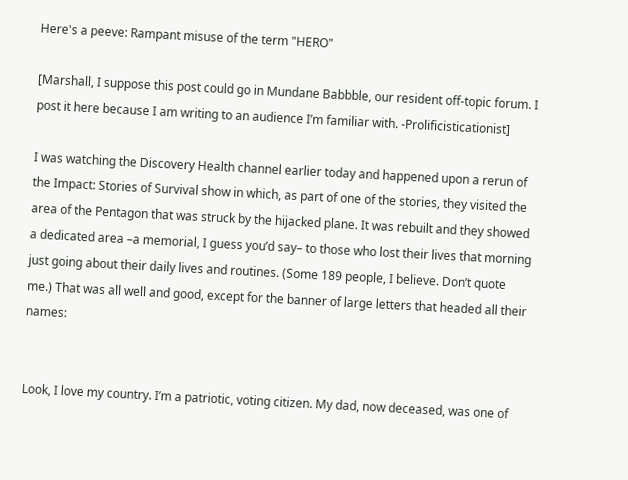Here's a peeve: Rampant misuse of the term "HERO"

[Marshall, I suppose this post could go in Mundane Babbble, our resident off-topic forum. I post it here because I am writing to an audience I’m familiar with. -Prolificisticationist]

I was watching the Discovery Health channel earlier today and happened upon a rerun of the Impact: Stories of Survival show in which, as part of one of the stories, they visited the area of the Pentagon that was struck by the hijacked plane. It was rebuilt and they showed a dedicated area –a memorial, I guess you’d say– to those who lost their lives that morning just going about their daily lives and routines. (Some 189 people, I believe. Don’t quote me.) That was all well and good, except for the banner of large letters that headed all their names:


Look, I love my country. I’m a patriotic, voting citizen. My dad, now deceased, was one of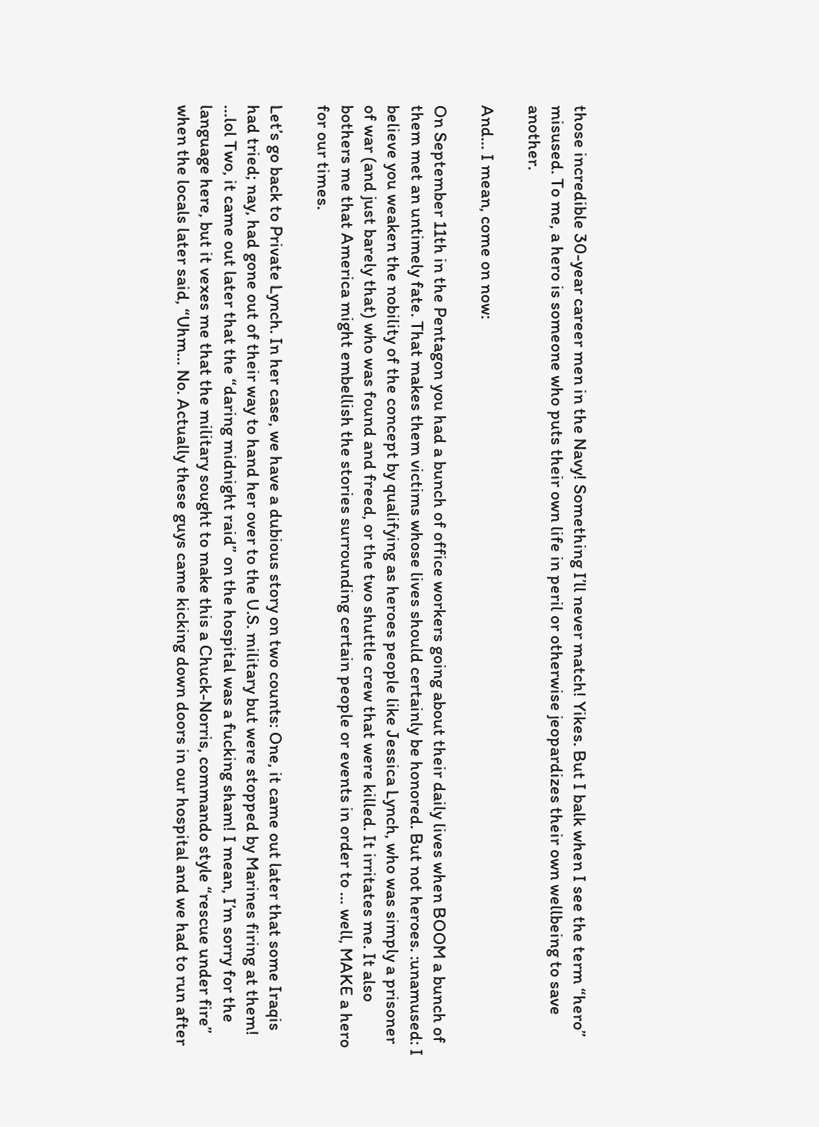those incredible 30-year career men in the Navy! Something I’ll never match! Yikes. But I balk when I see the term “hero” misused. To me, a hero is someone who puts their own life in peril or otherwise jeopardizes their own wellbeing to save another.

And… I mean, come on now:

On September 11th in the Pentagon you had a bunch of office workers going about their daily lives when BOOM a bunch of them met an untimely fate. That makes them victims whose lives should certainly be honored. But not heroes. :unamused: I believe you weaken the nobility of the concept by qualifying as heroes people like Jessica Lynch, who was simply a prisoner of war (and just barely that) who was found and freed, or the two shuttle crew that were killed. It irritates me. It also bothers me that America might embellish the stories surrounding certain people or events in order to … well, MAKE a hero for our times.

Let’s go back to Private Lynch. In her case, we have a dubious story on two counts: One, it came out later that some Iraqis had tried; nay, had gone out of their way to hand her over to the U.S. military but were stopped by Marines firing at them! …lol Two, it came out later that the “daring midnight raid” on the hospital was a fucking sham! I mean, I’m sorry for the language here, but it vexes me that the military sought to make this a Chuck-Norris, commando style “rescue under fire” when the locals later said, “Uhm… No. Actually these guys came kicking down doors in our hospital and we had to run after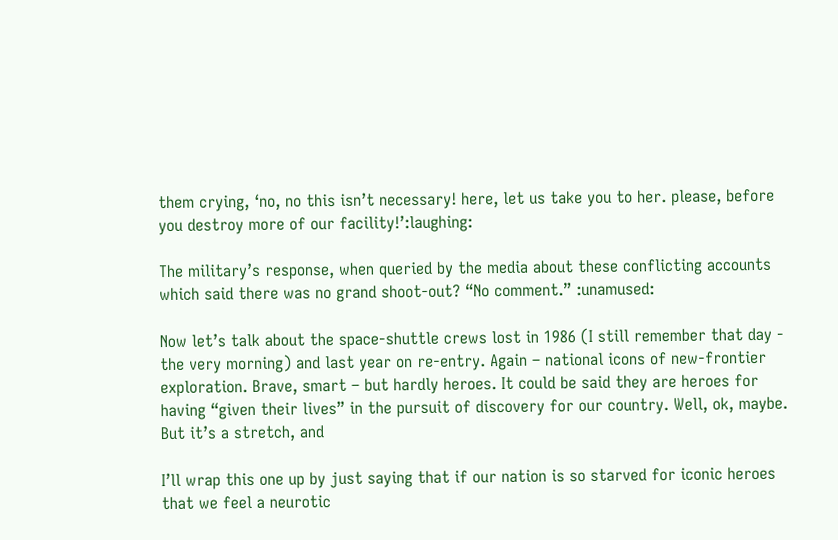them crying, ‘no, no this isn’t necessary! here, let us take you to her. please, before you destroy more of our facility!’:laughing:

The military’s response, when queried by the media about these conflicting accounts which said there was no grand shoot-out? “No comment.” :unamused:

Now let’s talk about the space-shuttle crews lost in 1986 (I still remember that day - the very morning) and last year on re-entry. Again – national icons of new-frontier exploration. Brave, smart – but hardly heroes. It could be said they are heroes for having “given their lives” in the pursuit of discovery for our country. Well, ok, maybe. But it’s a stretch, and

I’ll wrap this one up by just saying that if our nation is so starved for iconic heroes that we feel a neurotic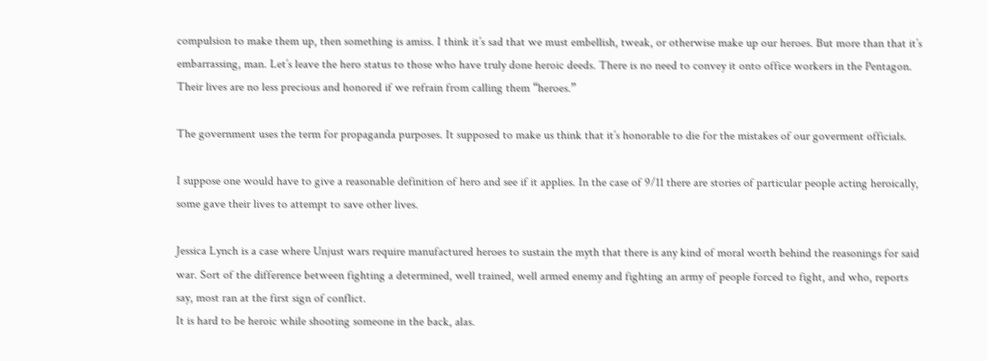compulsion to make them up, then something is amiss. I think it’s sad that we must embellish, tweak, or otherwise make up our heroes. But more than that it’s embarrassing, man. Let’s leave the hero status to those who have truly done heroic deeds. There is no need to convey it onto office workers in the Pentagon. Their lives are no less precious and honored if we refrain from calling them “heroes.”

The government uses the term for propaganda purposes. It supposed to make us think that it’s honorable to die for the mistakes of our goverment officials.

I suppose one would have to give a reasonable definition of hero and see if it applies. In the case of 9/11 there are stories of particular people acting heroically, some gave their lives to attempt to save other lives.

Jessica Lynch is a case where Unjust wars require manufactured heroes to sustain the myth that there is any kind of moral worth behind the reasonings for said war. Sort of the difference between fighting a determined, well trained, well armed enemy and fighting an army of people forced to fight, and who, reports say, most ran at the first sign of conflict.
It is hard to be heroic while shooting someone in the back, alas.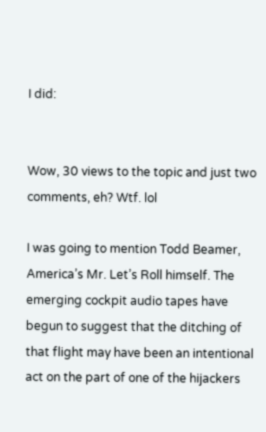I did:


Wow, 30 views to the topic and just two comments, eh? Wtf. lol

I was going to mention Todd Beamer, America’s Mr. Let’s Roll himself. The emerging cockpit audio tapes have begun to suggest that the ditching of that flight may have been an intentional act on the part of one of the hijackers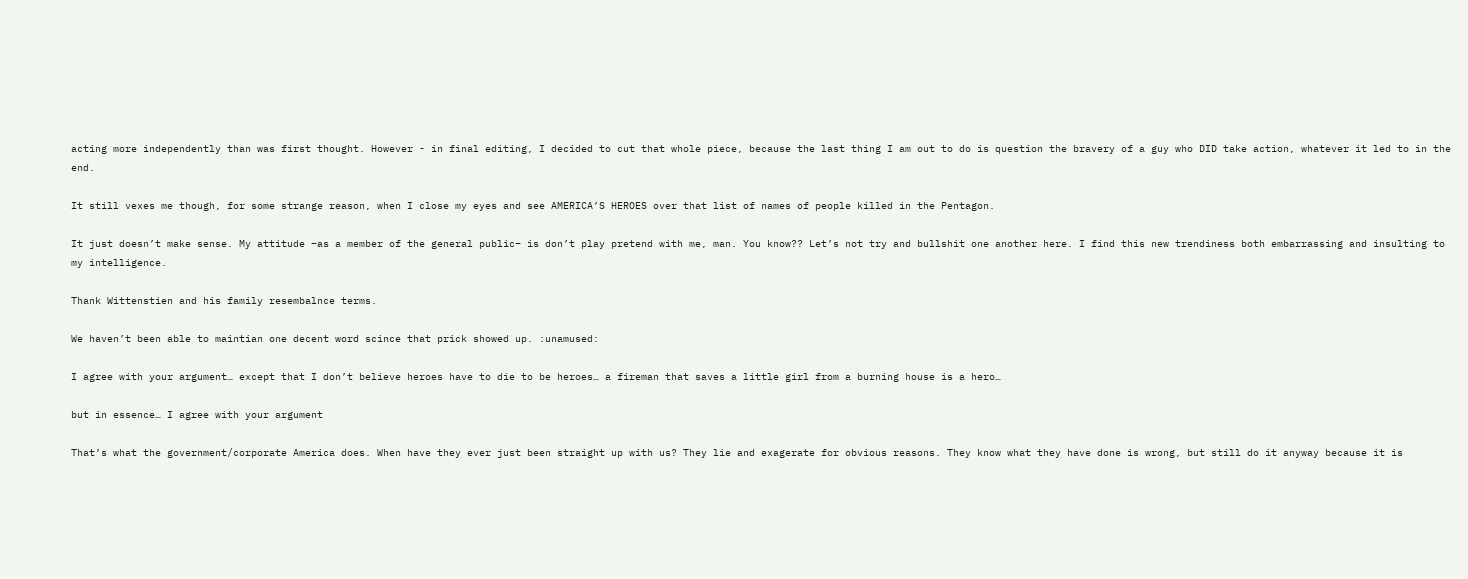acting more independently than was first thought. However - in final editing, I decided to cut that whole piece, because the last thing I am out to do is question the bravery of a guy who DID take action, whatever it led to in the end.

It still vexes me though, for some strange reason, when I close my eyes and see AMERICA’S HEROES over that list of names of people killed in the Pentagon.

It just doesn’t make sense. My attitude –as a member of the general public– is don’t play pretend with me, man. You know?? Let’s not try and bullshit one another here. I find this new trendiness both embarrassing and insulting to my intelligence.

Thank Wittenstien and his family resembalnce terms.

We haven’t been able to maintian one decent word scince that prick showed up. :unamused:

I agree with your argument… except that I don’t believe heroes have to die to be heroes… a fireman that saves a little girl from a burning house is a hero…

but in essence… I agree with your argument

That’s what the government/corporate America does. When have they ever just been straight up with us? They lie and exagerate for obvious reasons. They know what they have done is wrong, but still do it anyway because it is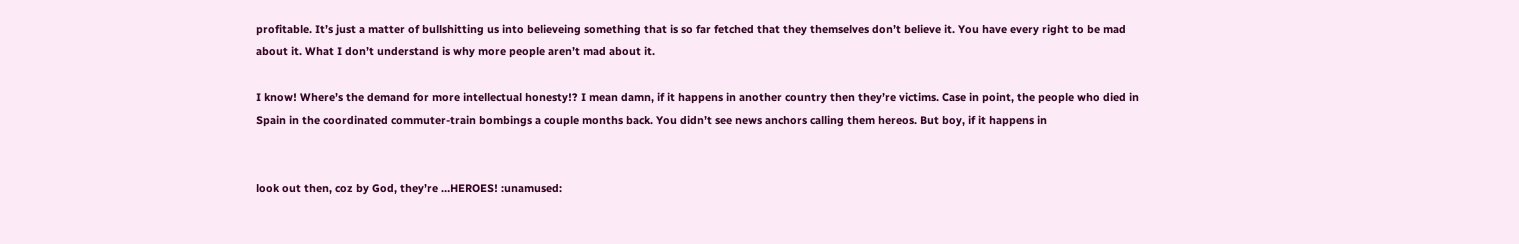profitable. It’s just a matter of bullshitting us into believeing something that is so far fetched that they themselves don’t believe it. You have every right to be mad about it. What I don’t understand is why more people aren’t mad about it.

I know! Where’s the demand for more intellectual honesty!? I mean damn, if it happens in another country then they’re victims. Case in point, the people who died in Spain in the coordinated commuter-train bombings a couple months back. You didn’t see news anchors calling them hereos. But boy, if it happens in


look out then, coz by God, they’re …HEROES! :unamused: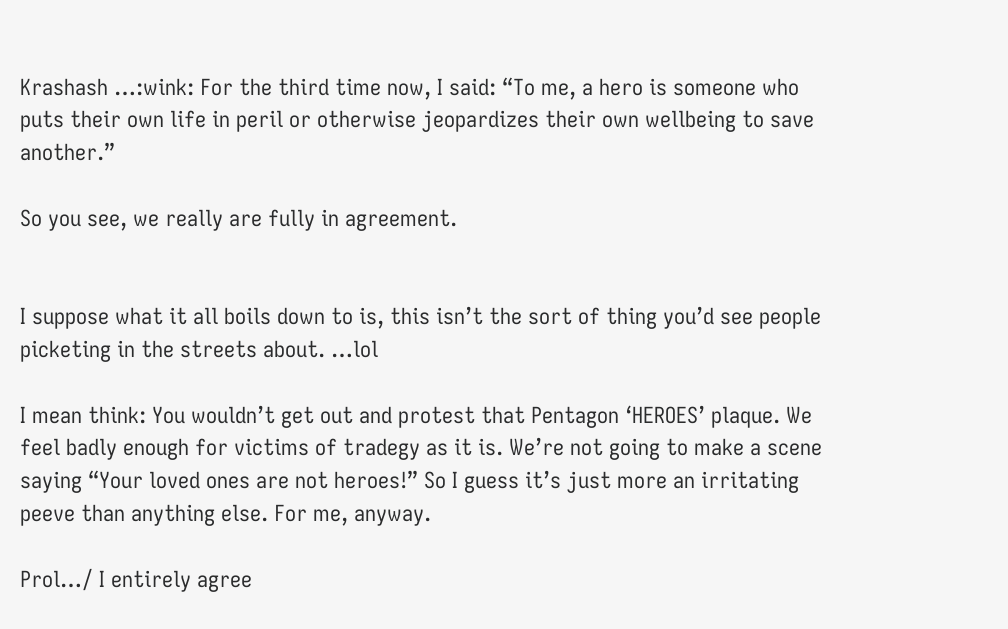Krashash …:wink: For the third time now, I said: “To me, a hero is someone who puts their own life in peril or otherwise jeopardizes their own wellbeing to save another.”

So you see, we really are fully in agreement.


I suppose what it all boils down to is, this isn’t the sort of thing you’d see people picketing in the streets about. …lol

I mean think: You wouldn’t get out and protest that Pentagon ‘HEROES’ plaque. We feel badly enough for victims of tradegy as it is. We’re not going to make a scene saying “Your loved ones are not heroes!” So I guess it’s just more an irritating peeve than anything else. For me, anyway.

Prol…/ I entirely agree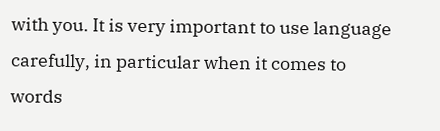with you. It is very important to use language carefully, in particular when it comes to words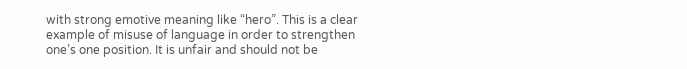with strong emotive meaning like “hero”. This is a clear example of misuse of language in order to strengthen one’s one position. It is unfair and should not be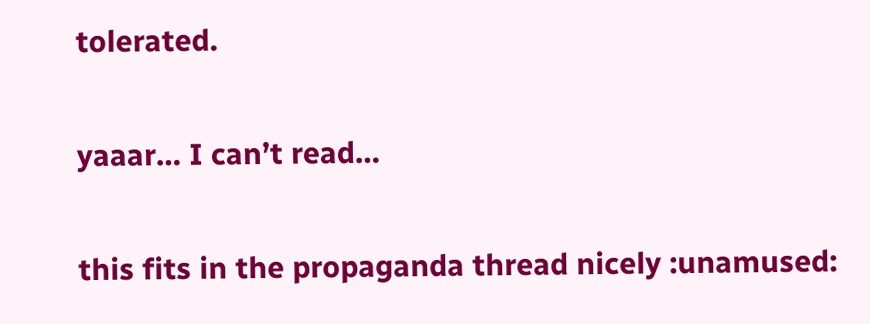tolerated.

yaaar… I can’t read…

this fits in the propaganda thread nicely :unamused: